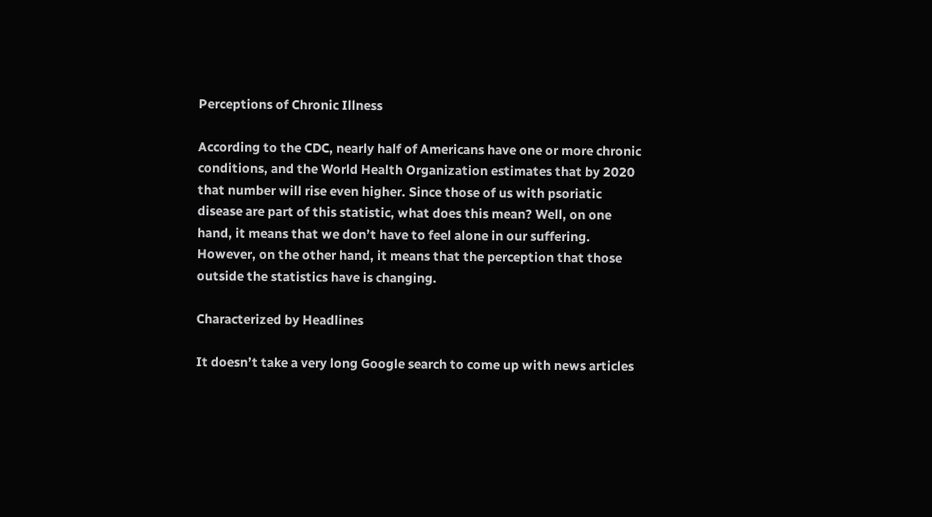Perceptions of Chronic Illness

According to the CDC, nearly half of Americans have one or more chronic conditions, and the World Health Organization estimates that by 2020 that number will rise even higher. Since those of us with psoriatic disease are part of this statistic, what does this mean? Well, on one hand, it means that we don’t have to feel alone in our suffering. However, on the other hand, it means that the perception that those outside the statistics have is changing.

Characterized by Headlines

It doesn’t take a very long Google search to come up with news articles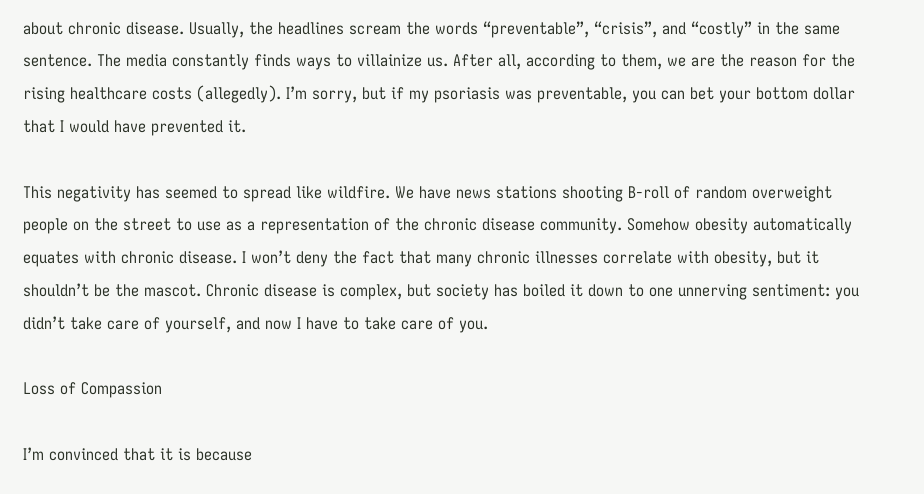about chronic disease. Usually, the headlines scream the words “preventable”, “crisis”, and “costly” in the same sentence. The media constantly finds ways to villainize us. After all, according to them, we are the reason for the rising healthcare costs (allegedly). I’m sorry, but if my psoriasis was preventable, you can bet your bottom dollar that I would have prevented it.

This negativity has seemed to spread like wildfire. We have news stations shooting B-roll of random overweight people on the street to use as a representation of the chronic disease community. Somehow obesity automatically equates with chronic disease. I won’t deny the fact that many chronic illnesses correlate with obesity, but it shouldn’t be the mascot. Chronic disease is complex, but society has boiled it down to one unnerving sentiment: you didn’t take care of yourself, and now I have to take care of you.

Loss of Compassion

I’m convinced that it is because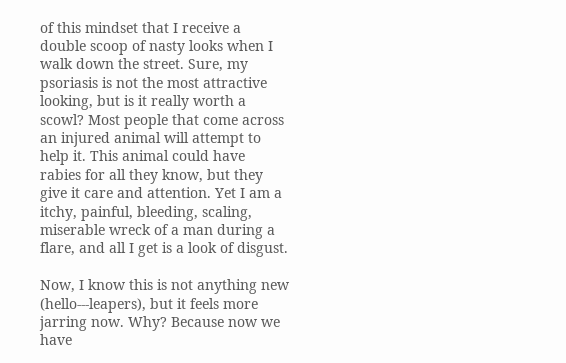of this mindset that I receive a double scoop of nasty looks when I walk down the street. Sure, my psoriasis is not the most attractive looking, but is it really worth a scowl? Most people that come across an injured animal will attempt to help it. This animal could have rabies for all they know, but they give it care and attention. Yet I am a itchy, painful, bleeding, scaling, miserable wreck of a man during a flare, and all I get is a look of disgust.

Now, I know this is not anything new (hello---leapers), but it feels more jarring now. Why? Because now we have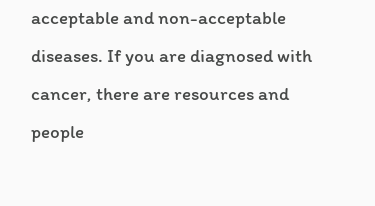acceptable and non-acceptable diseases. If you are diagnosed with cancer, there are resources and people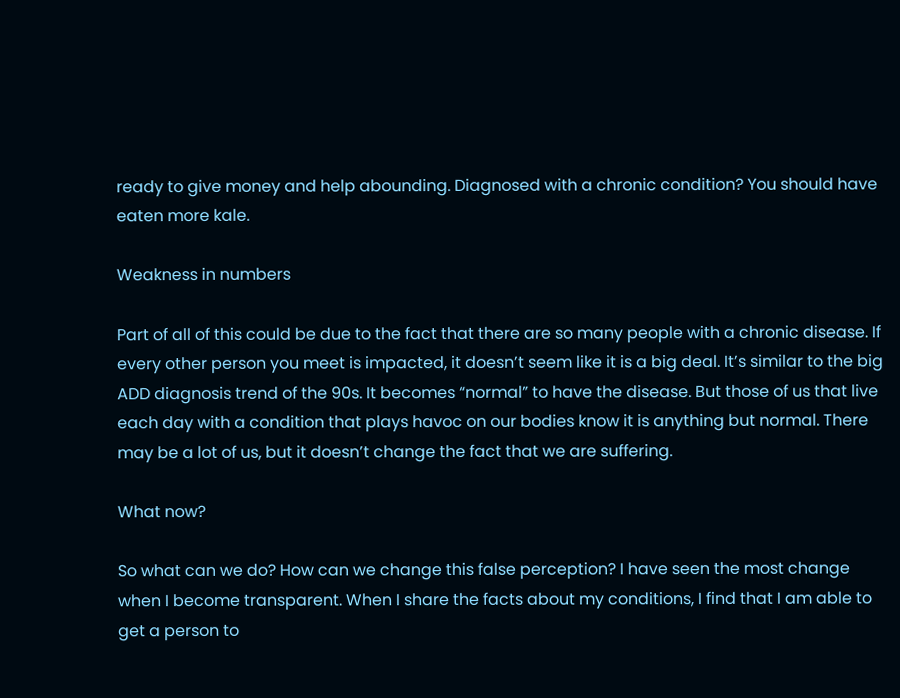ready to give money and help abounding. Diagnosed with a chronic condition? You should have eaten more kale.

Weakness in numbers

Part of all of this could be due to the fact that there are so many people with a chronic disease. If every other person you meet is impacted, it doesn’t seem like it is a big deal. It’s similar to the big ADD diagnosis trend of the 90s. It becomes “normal” to have the disease. But those of us that live each day with a condition that plays havoc on our bodies know it is anything but normal. There may be a lot of us, but it doesn’t change the fact that we are suffering.

What now?

So what can we do? How can we change this false perception? I have seen the most change when I become transparent. When I share the facts about my conditions, I find that I am able to get a person to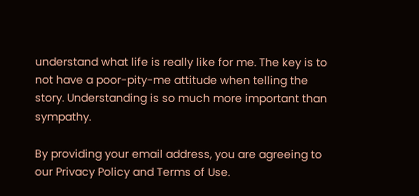understand what life is really like for me. The key is to not have a poor-pity-me attitude when telling the story. Understanding is so much more important than sympathy.

By providing your email address, you are agreeing to our Privacy Policy and Terms of Use.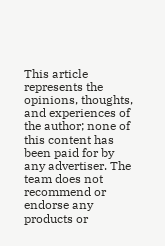This article represents the opinions, thoughts, and experiences of the author; none of this content has been paid for by any advertiser. The team does not recommend or endorse any products or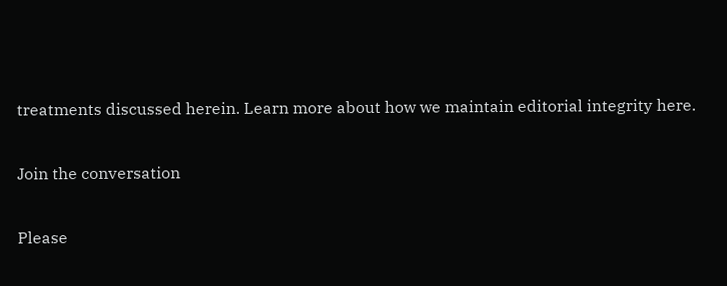treatments discussed herein. Learn more about how we maintain editorial integrity here.

Join the conversation

Please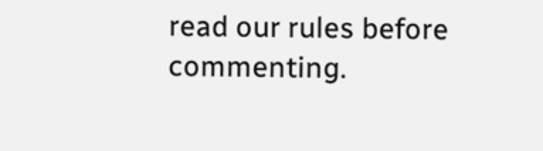read our rules before commenting.